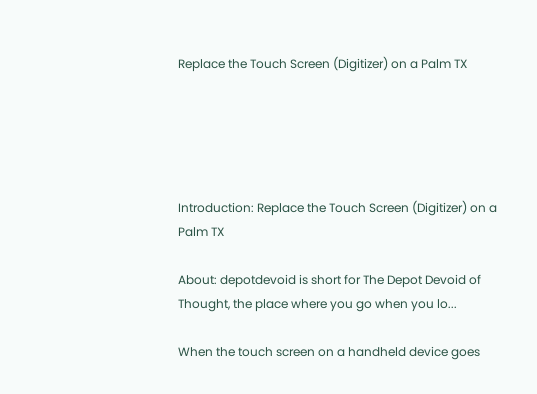Replace the Touch Screen (Digitizer) on a Palm TX





Introduction: Replace the Touch Screen (Digitizer) on a Palm TX

About: depotdevoid is short for The Depot Devoid of Thought, the place where you go when you lo...

When the touch screen on a handheld device goes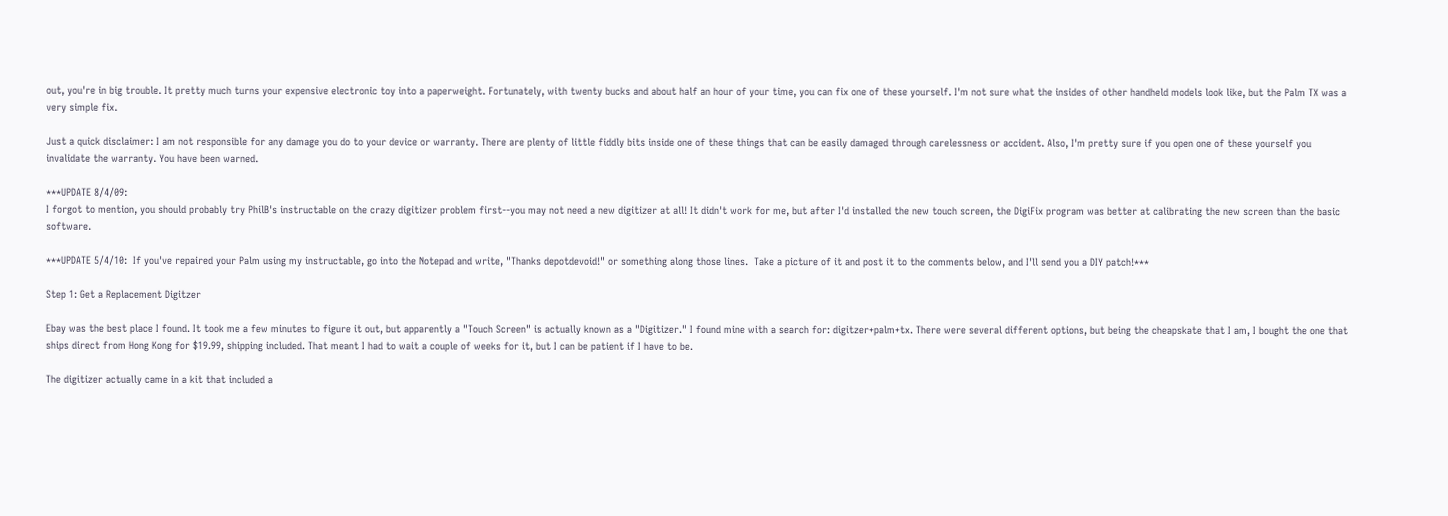out, you're in big trouble. It pretty much turns your expensive electronic toy into a paperweight. Fortunately, with twenty bucks and about half an hour of your time, you can fix one of these yourself. I'm not sure what the insides of other handheld models look like, but the Palm TX was a very simple fix.

Just a quick disclaimer: I am not responsible for any damage you do to your device or warranty. There are plenty of little fiddly bits inside one of these things that can be easily damaged through carelessness or accident. Also, I'm pretty sure if you open one of these yourself you invalidate the warranty. You have been warned.

***UPDATE 8/4/09:
I forgot to mention, you should probably try PhilB's instructable on the crazy digitizer problem first--you may not need a new digitizer at all! It didn't work for me, but after I'd installed the new touch screen, the DigiFix program was better at calibrating the new screen than the basic software.

***UPDATE 5/4/10:  If you've repaired your Palm using my instructable, go into the Notepad and write, "Thanks depotdevoid!" or something along those lines.  Take a picture of it and post it to the comments below, and I'll send you a DIY patch!***

Step 1: Get a Replacement Digitzer

Ebay was the best place I found. It took me a few minutes to figure it out, but apparently a "Touch Screen" is actually known as a "Digitizer." I found mine with a search for: digitzer+palm+tx. There were several different options, but being the cheapskate that I am, I bought the one that ships direct from Hong Kong for $19.99, shipping included. That meant I had to wait a couple of weeks for it, but I can be patient if I have to be.

The digitizer actually came in a kit that included a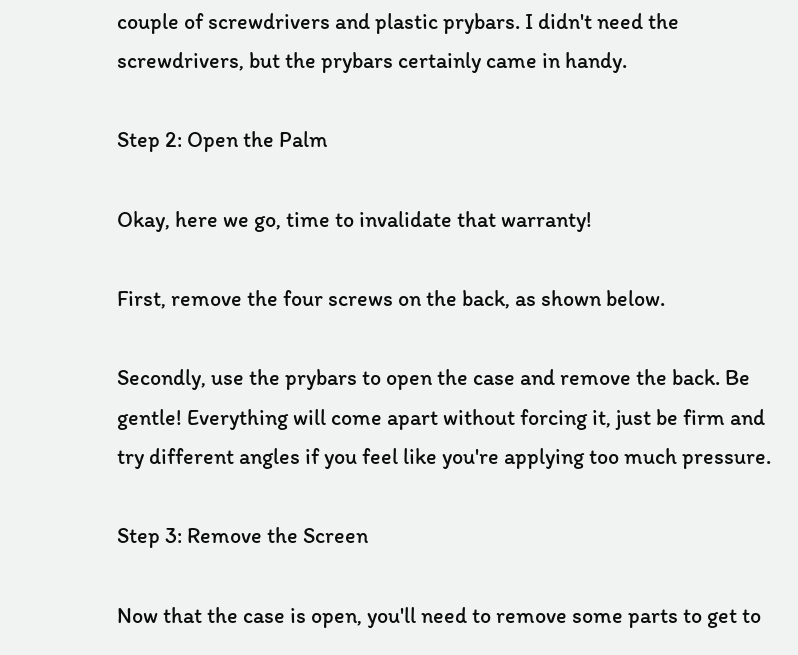couple of screwdrivers and plastic prybars. I didn't need the screwdrivers, but the prybars certainly came in handy.

Step 2: Open the Palm

Okay, here we go, time to invalidate that warranty!

First, remove the four screws on the back, as shown below.

Secondly, use the prybars to open the case and remove the back. Be gentle! Everything will come apart without forcing it, just be firm and try different angles if you feel like you're applying too much pressure.

Step 3: Remove the Screen

Now that the case is open, you'll need to remove some parts to get to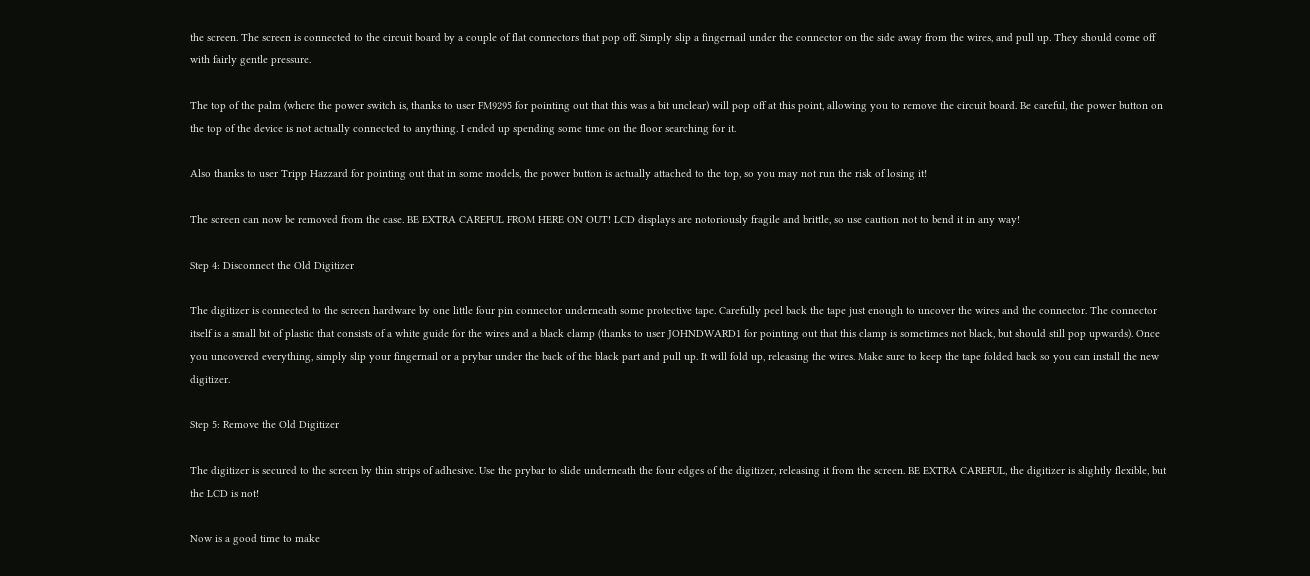the screen. The screen is connected to the circuit board by a couple of flat connectors that pop off. Simply slip a fingernail under the connector on the side away from the wires, and pull up. They should come off with fairly gentle pressure.

The top of the palm (where the power switch is, thanks to user FM9295 for pointing out that this was a bit unclear) will pop off at this point, allowing you to remove the circuit board. Be careful, the power button on the top of the device is not actually connected to anything. I ended up spending some time on the floor searching for it.

Also thanks to user Tripp Hazzard for pointing out that in some models, the power button is actually attached to the top, so you may not run the risk of losing it!

The screen can now be removed from the case. BE EXTRA CAREFUL FROM HERE ON OUT! LCD displays are notoriously fragile and brittle, so use caution not to bend it in any way!

Step 4: Disconnect the Old Digitizer

The digitizer is connected to the screen hardware by one little four pin connector underneath some protective tape. Carefully peel back the tape just enough to uncover the wires and the connector. The connector itself is a small bit of plastic that consists of a white guide for the wires and a black clamp (thanks to user JOHNDWARD1 for pointing out that this clamp is sometimes not black, but should still pop upwards). Once you uncovered everything, simply slip your fingernail or a prybar under the back of the black part and pull up. It will fold up, releasing the wires. Make sure to keep the tape folded back so you can install the new digitizer.

Step 5: Remove the Old Digitizer

The digitizer is secured to the screen by thin strips of adhesive. Use the prybar to slide underneath the four edges of the digitizer, releasing it from the screen. BE EXTRA CAREFUL, the digitizer is slightly flexible, but the LCD is not!

Now is a good time to make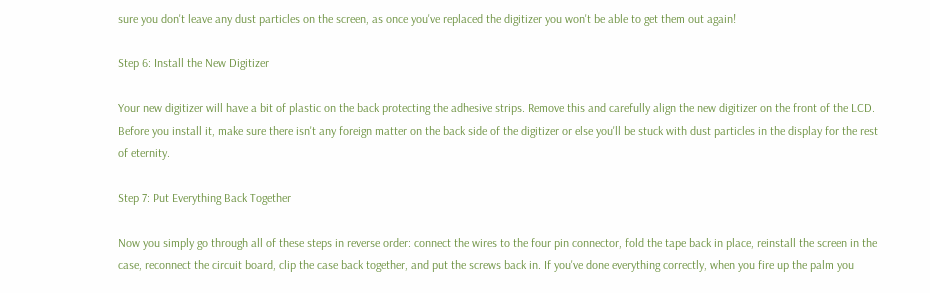sure you don't leave any dust particles on the screen, as once you've replaced the digitizer you won't be able to get them out again!

Step 6: Install the New Digitizer

Your new digitizer will have a bit of plastic on the back protecting the adhesive strips. Remove this and carefully align the new digitizer on the front of the LCD. Before you install it, make sure there isn't any foreign matter on the back side of the digitizer or else you'll be stuck with dust particles in the display for the rest of eternity.

Step 7: Put Everything Back Together

Now you simply go through all of these steps in reverse order: connect the wires to the four pin connector, fold the tape back in place, reinstall the screen in the case, reconnect the circuit board, clip the case back together, and put the screws back in. If you've done everything correctly, when you fire up the palm you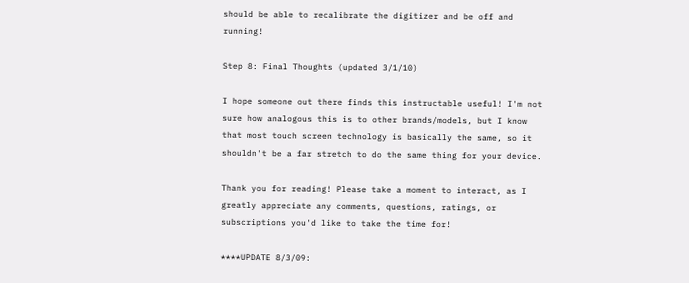should be able to recalibrate the digitizer and be off and running!

Step 8: Final Thoughts (updated 3/1/10)

I hope someone out there finds this instructable useful! I'm not sure how analogous this is to other brands/models, but I know that most touch screen technology is basically the same, so it shouldn't be a far stretch to do the same thing for your device.

Thank you for reading! Please take a moment to interact, as I greatly appreciate any comments, questions, ratings, or subscriptions you'd like to take the time for!

****UPDATE 8/3/09: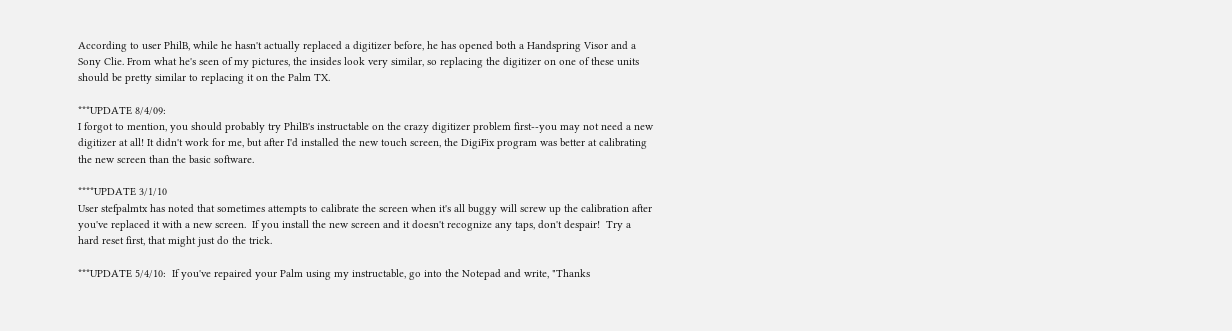According to user PhilB, while he hasn't actually replaced a digitizer before, he has opened both a Handspring Visor and a Sony Clie. From what he's seen of my pictures, the insides look very similar, so replacing the digitizer on one of these units should be pretty similar to replacing it on the Palm TX.

***UPDATE 8/4/09:
I forgot to mention, you should probably try PhilB's instructable on the crazy digitizer problem first--you may not need a new digitizer at all! It didn't work for me, but after I'd installed the new touch screen, the DigiFix program was better at calibrating the new screen than the basic software.

****UPDATE 3/1/10
User stefpalmtx has noted that sometimes attempts to calibrate the screen when it's all buggy will screw up the calibration after you've replaced it with a new screen.  If you install the new screen and it doesn't recognize any taps, don't despair!  Try a hard reset first, that might just do the trick.

***UPDATE 5/4/10:  If you've repaired your Palm using my instructable, go into the Notepad and write, "Thanks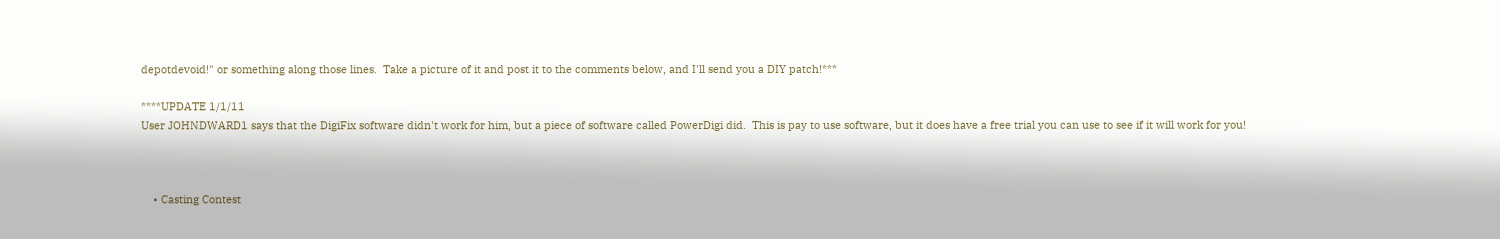depotdevoid!" or something along those lines.  Take a picture of it and post it to the comments below, and I'll send you a DIY patch!***

****UPDATE 1/1/11
User JOHNDWARD1 says that the DigiFix software didn't work for him, but a piece of software called PowerDigi did.  This is pay to use software, but it does have a free trial you can use to see if it will work for you!



    • Casting Contest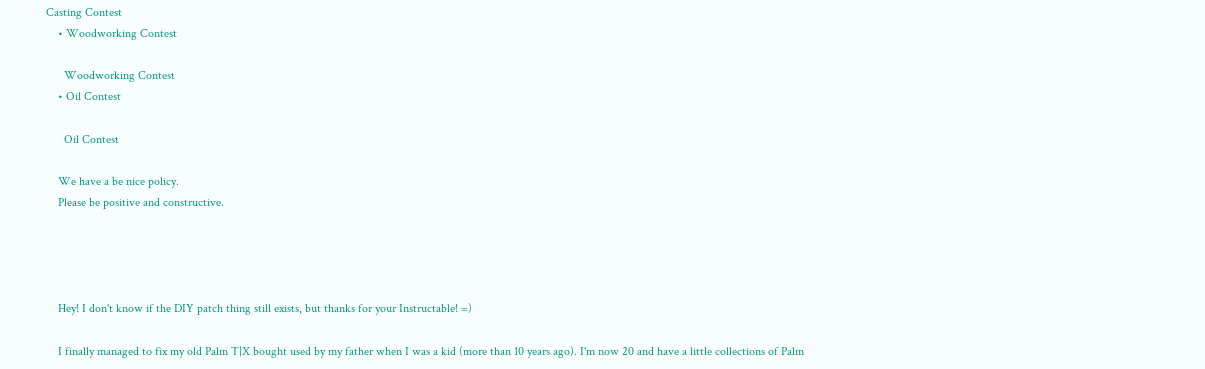Casting Contest
    • Woodworking Contest

      Woodworking Contest
    • Oil Contest

      Oil Contest

    We have a be nice policy.
    Please be positive and constructive.




    Hey! I don't know if the DIY patch thing still exists, but thanks for your Instructable! =)

    I finally managed to fix my old Palm T|X bought used by my father when I was a kid (more than 10 years ago). I'm now 20 and have a little collections of Palm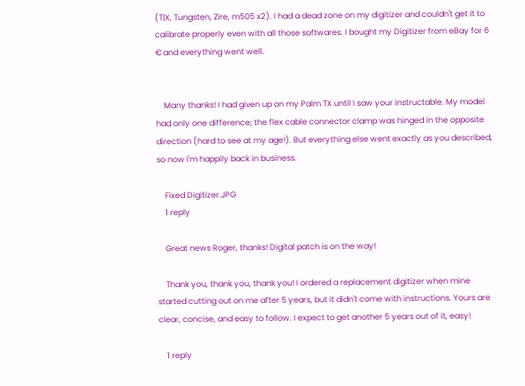(T|X, Tungsten, Zire, m505 x2). I had a dead zone on my digitizer and couldn't get it to calibrate properly even with all those softwares. I bought my Digitizer from eBay for 6 € and everything went well.


    Many thanks! I had given up on my Palm TX until I saw your instructable. My model had only one difference; the flex cable connector clamp was hinged in the opposite direction (hard to see at my age!). But everything else went exactly as you described, so now I'm happily back in business.

    Fixed Digitizer.JPG
    1 reply

    Great news Roger, thanks! Digital patch is on the way!

    Thank you, thank you, thank you! I ordered a replacement digitizer when mine started cutting out on me after 5 years, but it didn't come with instructions. Yours are clear, concise, and easy to follow. I expect to get another 5 years out of it, easy!

    1 reply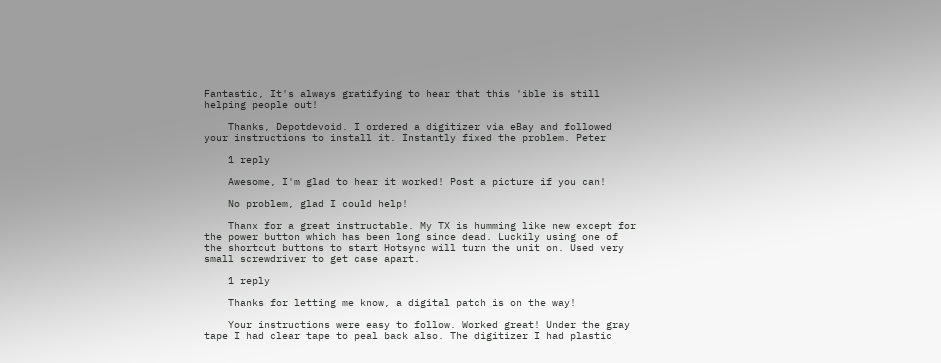Fantastic, It's always gratifying to hear that this 'ible is still helping people out!

    Thanks, Depotdevoid. I ordered a digitizer via eBay and followed your instructions to install it. Instantly fixed the problem. Peter

    1 reply

    Awesome, I'm glad to hear it worked! Post a picture if you can!

    No problem, glad I could help!

    Thanx for a great instructable. My TX is humming like new except for the power button which has been long since dead. Luckily using one of the shortcut buttons to start Hotsync will turn the unit on. Used very small screwdriver to get case apart.

    1 reply

    Thanks for letting me know, a digital patch is on the way!

    Your instructions were easy to follow. Worked great! Under the gray tape I had clear tape to peal back also. The digitizer I had plastic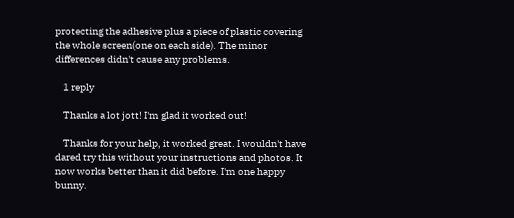protecting the adhesive plus a piece of plastic covering the whole screen(one on each side). The minor differences didn't cause any problems.

    1 reply

    Thanks a lot jott! I'm glad it worked out!

    Thanks for your help, it worked great. I wouldn't have dared try this without your instructions and photos. It now works better than it did before. I'm one happy bunny.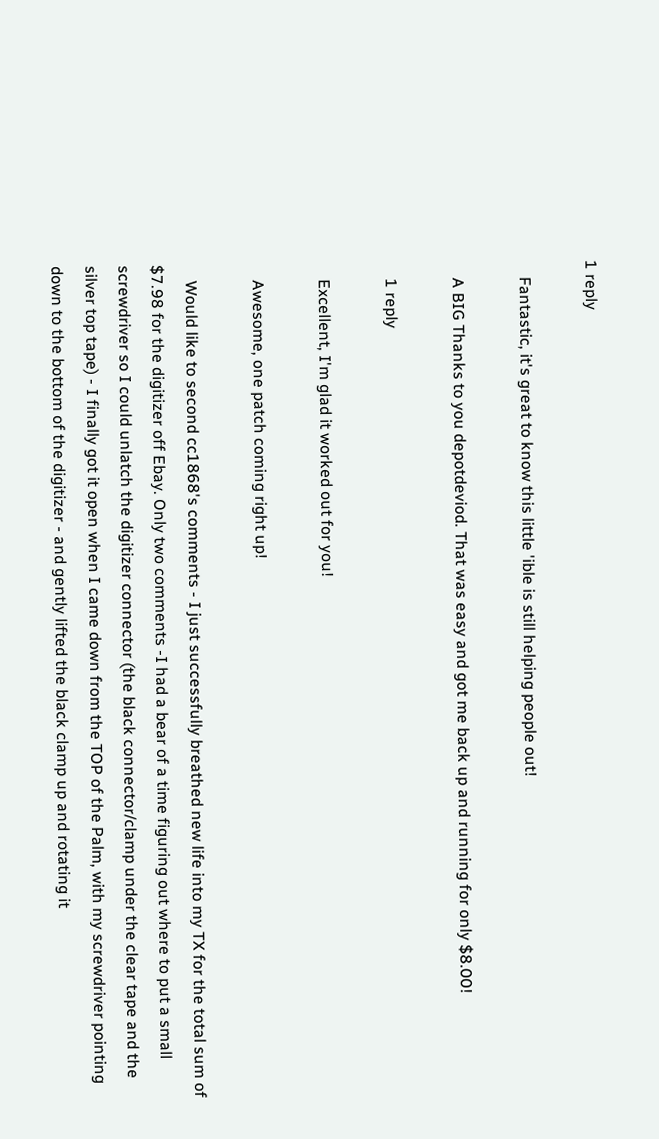1 reply

    Fantastic, it's great to know this little 'ible is still helping people out!

    A BIG Thanks to you depotdeviod. That was easy and got me back up and running for only $8.00!

    1 reply

    Excellent, I'm glad it worked out for you!

    Awesome, one patch coming right up!

    Would like to second cc1868's comments - I just successfully breathed new life into my TX for the total sum of $7.98 for the digitizer off Ebay. Only two comments -I had a bear of a time figuring out where to put a small screwdriver so I could unlatch the digitizer connector (the black connector/clamp under the clear tape and the silver top tape) - I finally got it open when I came down from the TOP of the Palm, with my screwdriver pointing down to the bottom of the digitizer - and gently lifted the black clamp up and rotating it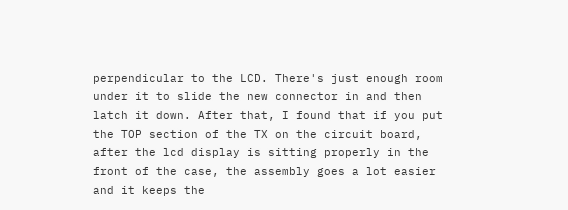perpendicular to the LCD. There's just enough room under it to slide the new connector in and then latch it down. After that, I found that if you put the TOP section of the TX on the circuit board, after the lcd display is sitting properly in the front of the case, the assembly goes a lot easier and it keeps the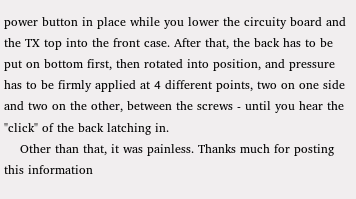power button in place while you lower the circuity board and the TX top into the front case. After that, the back has to be put on bottom first, then rotated into position, and pressure has to be firmly applied at 4 different points, two on one side and two on the other, between the screws - until you hear the "click" of the back latching in.
    Other than that, it was painless. Thanks much for posting this information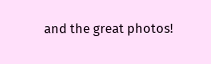and the great photos!